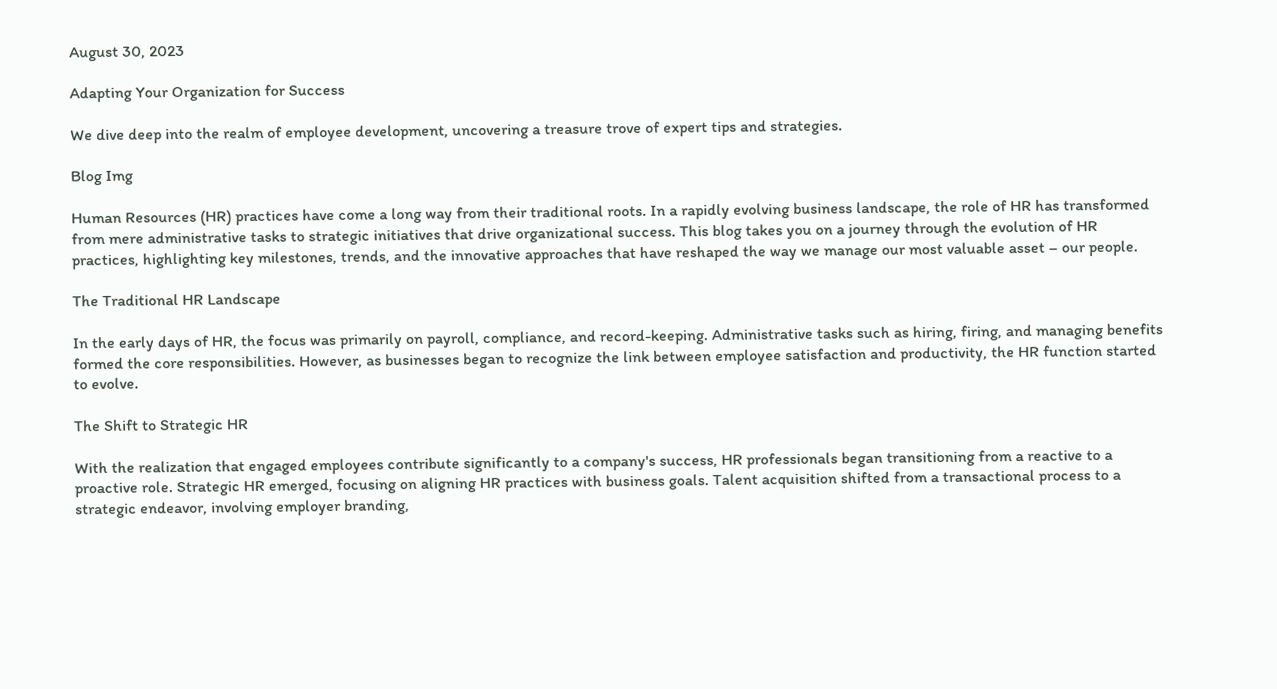August 30, 2023

Adapting Your Organization for Success

We dive deep into the realm of employee development, uncovering a treasure trove of expert tips and strategies.

Blog Img

Human Resources (HR) practices have come a long way from their traditional roots. In a rapidly evolving business landscape, the role of HR has transformed from mere administrative tasks to strategic initiatives that drive organizational success. This blog takes you on a journey through the evolution of HR practices, highlighting key milestones, trends, and the innovative approaches that have reshaped the way we manage our most valuable asset – our people.

The Traditional HR Landscape

In the early days of HR, the focus was primarily on payroll, compliance, and record-keeping. Administrative tasks such as hiring, firing, and managing benefits formed the core responsibilities. However, as businesses began to recognize the link between employee satisfaction and productivity, the HR function started to evolve.

The Shift to Strategic HR

With the realization that engaged employees contribute significantly to a company's success, HR professionals began transitioning from a reactive to a proactive role. Strategic HR emerged, focusing on aligning HR practices with business goals. Talent acquisition shifted from a transactional process to a strategic endeavor, involving employer branding,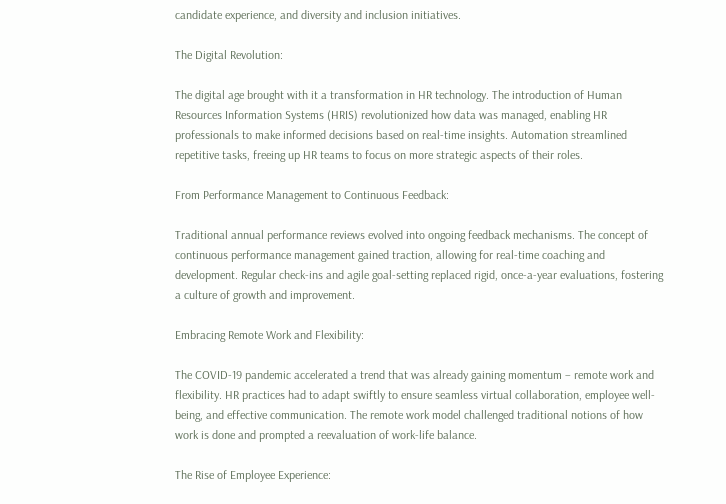candidate experience, and diversity and inclusion initiatives.

The Digital Revolution:

The digital age brought with it a transformation in HR technology. The introduction of Human Resources Information Systems (HRIS) revolutionized how data was managed, enabling HR professionals to make informed decisions based on real-time insights. Automation streamlined repetitive tasks, freeing up HR teams to focus on more strategic aspects of their roles.

From Performance Management to Continuous Feedback:

Traditional annual performance reviews evolved into ongoing feedback mechanisms. The concept of continuous performance management gained traction, allowing for real-time coaching and development. Regular check-ins and agile goal-setting replaced rigid, once-a-year evaluations, fostering a culture of growth and improvement.

Embracing Remote Work and Flexibility:

The COVID-19 pandemic accelerated a trend that was already gaining momentum – remote work and flexibility. HR practices had to adapt swiftly to ensure seamless virtual collaboration, employee well-being, and effective communication. The remote work model challenged traditional notions of how work is done and prompted a reevaluation of work-life balance.

The Rise of Employee Experience: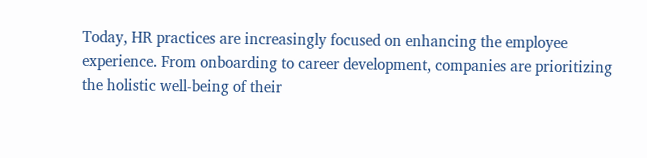Today, HR practices are increasingly focused on enhancing the employee experience. From onboarding to career development, companies are prioritizing the holistic well-being of their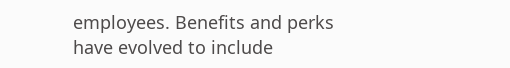employees. Benefits and perks have evolved to include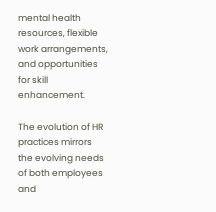mental health resources, flexible work arrangements, and opportunities for skill enhancement.

The evolution of HR practices mirrors the evolving needs of both employees and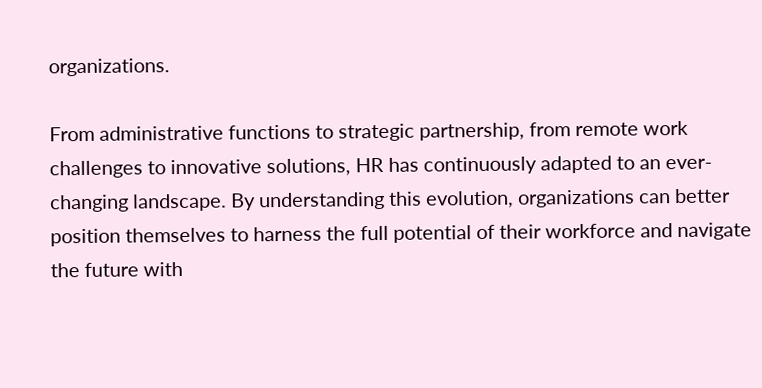organizations.

From administrative functions to strategic partnership, from remote work challenges to innovative solutions, HR has continuously adapted to an ever-changing landscape. By understanding this evolution, organizations can better position themselves to harness the full potential of their workforce and navigate the future with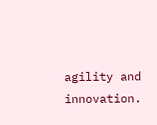agility and innovation.